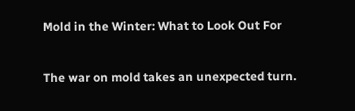Mold in the Winter: What to Look Out For

The war on mold takes an unexpected turn.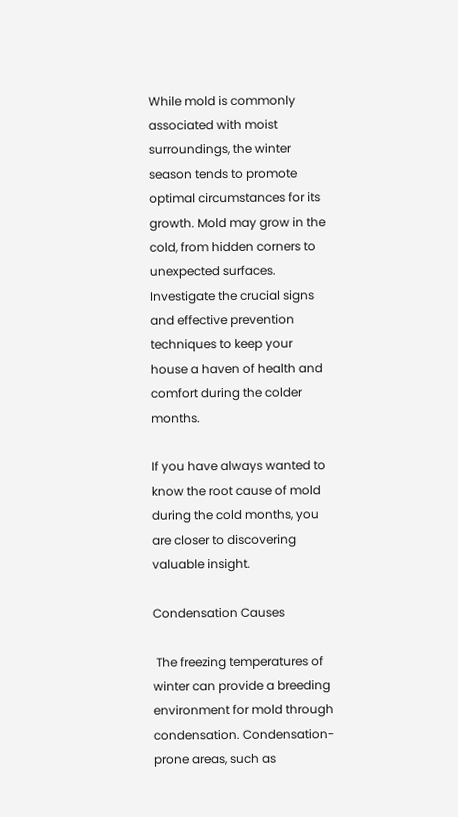While mold is commonly associated with moist surroundings, the winter season tends to promote optimal circumstances for its growth. Mold may grow in the cold, from hidden corners to unexpected surfaces. Investigate the crucial signs and effective prevention techniques to keep your house a haven of health and comfort during the colder months.

If you have always wanted to know the root cause of mold during the cold months, you are closer to discovering valuable insight.

Condensation Causes

 The freezing temperatures of winter can provide a breeding environment for mold through condensation. Condensation-prone areas, such as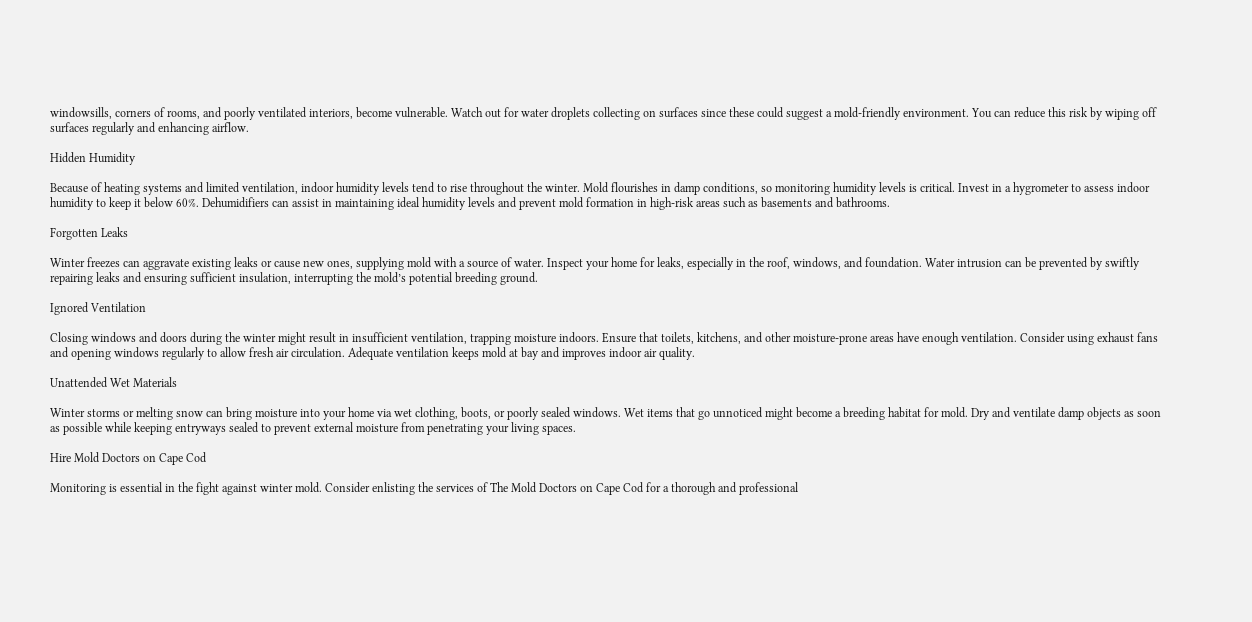windowsills, corners of rooms, and poorly ventilated interiors, become vulnerable. Watch out for water droplets collecting on surfaces since these could suggest a mold-friendly environment. You can reduce this risk by wiping off surfaces regularly and enhancing airflow.

Hidden Humidity

Because of heating systems and limited ventilation, indoor humidity levels tend to rise throughout the winter. Mold flourishes in damp conditions, so monitoring humidity levels is critical. Invest in a hygrometer to assess indoor humidity to keep it below 60%. Dehumidifiers can assist in maintaining ideal humidity levels and prevent mold formation in high-risk areas such as basements and bathrooms.

Forgotten Leaks

Winter freezes can aggravate existing leaks or cause new ones, supplying mold with a source of water. Inspect your home for leaks, especially in the roof, windows, and foundation. Water intrusion can be prevented by swiftly repairing leaks and ensuring sufficient insulation, interrupting the mold’s potential breeding ground.

Ignored Ventilation

Closing windows and doors during the winter might result in insufficient ventilation, trapping moisture indoors. Ensure that toilets, kitchens, and other moisture-prone areas have enough ventilation. Consider using exhaust fans and opening windows regularly to allow fresh air circulation. Adequate ventilation keeps mold at bay and improves indoor air quality.

Unattended Wet Materials

Winter storms or melting snow can bring moisture into your home via wet clothing, boots, or poorly sealed windows. Wet items that go unnoticed might become a breeding habitat for mold. Dry and ventilate damp objects as soon as possible while keeping entryways sealed to prevent external moisture from penetrating your living spaces.

Hire Mold Doctors on Cape Cod

Monitoring is essential in the fight against winter mold. Consider enlisting the services of The Mold Doctors on Cape Cod for a thorough and professional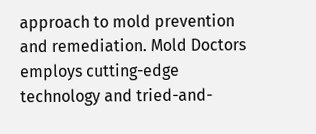approach to mold prevention and remediation. Mold Doctors employs cutting-edge technology and tried-and-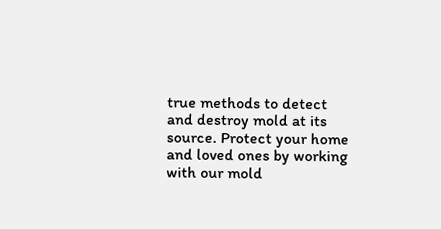true methods to detect and destroy mold at its source. Protect your home and loved ones by working with our mold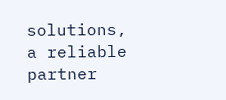solutions, a reliable partner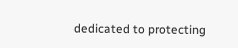dedicated to protecting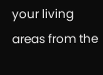your living areas from the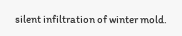silent infiltration of winter mold.